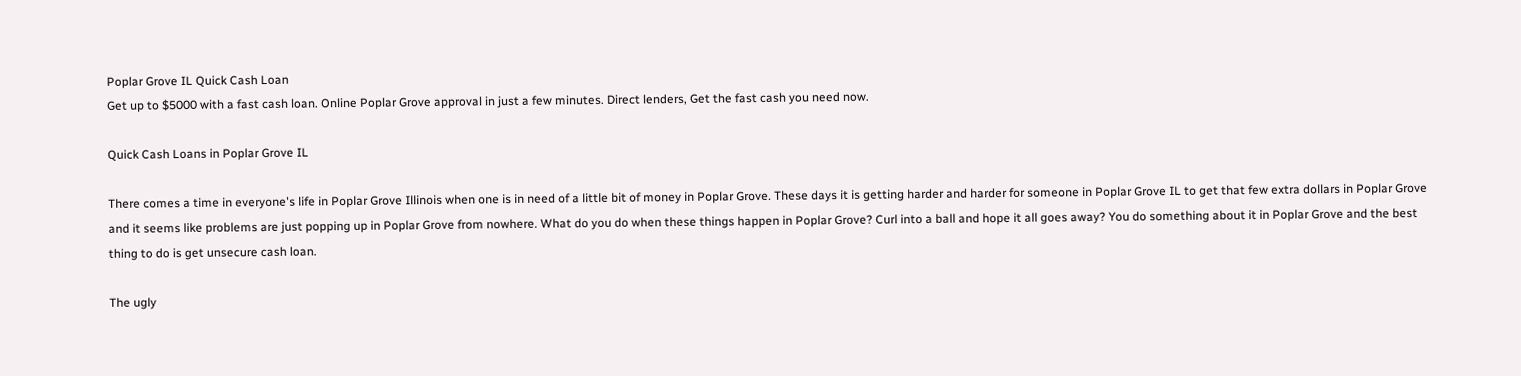Poplar Grove IL Quick Cash Loan
Get up to $5000 with a fast cash loan. Online Poplar Grove approval in just a few minutes. Direct lenders, Get the fast cash you need now.

Quick Cash Loans in Poplar Grove IL

There comes a time in everyone's life in Poplar Grove Illinois when one is in need of a little bit of money in Poplar Grove. These days it is getting harder and harder for someone in Poplar Grove IL to get that few extra dollars in Poplar Grove and it seems like problems are just popping up in Poplar Grove from nowhere. What do you do when these things happen in Poplar Grove? Curl into a ball and hope it all goes away? You do something about it in Poplar Grove and the best thing to do is get unsecure cash loan.

The ugly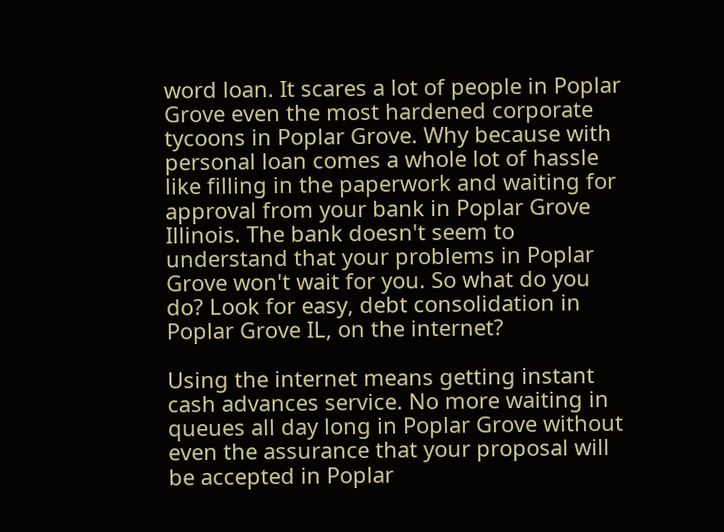word loan. It scares a lot of people in Poplar Grove even the most hardened corporate tycoons in Poplar Grove. Why because with personal loan comes a whole lot of hassle like filling in the paperwork and waiting for approval from your bank in Poplar Grove Illinois. The bank doesn't seem to understand that your problems in Poplar Grove won't wait for you. So what do you do? Look for easy, debt consolidation in Poplar Grove IL, on the internet?

Using the internet means getting instant cash advances service. No more waiting in queues all day long in Poplar Grove without even the assurance that your proposal will be accepted in Poplar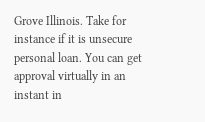Grove Illinois. Take for instance if it is unsecure personal loan. You can get approval virtually in an instant in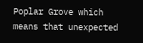Poplar Grove which means that unexpected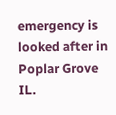emergency is looked after in Poplar Grove IL.